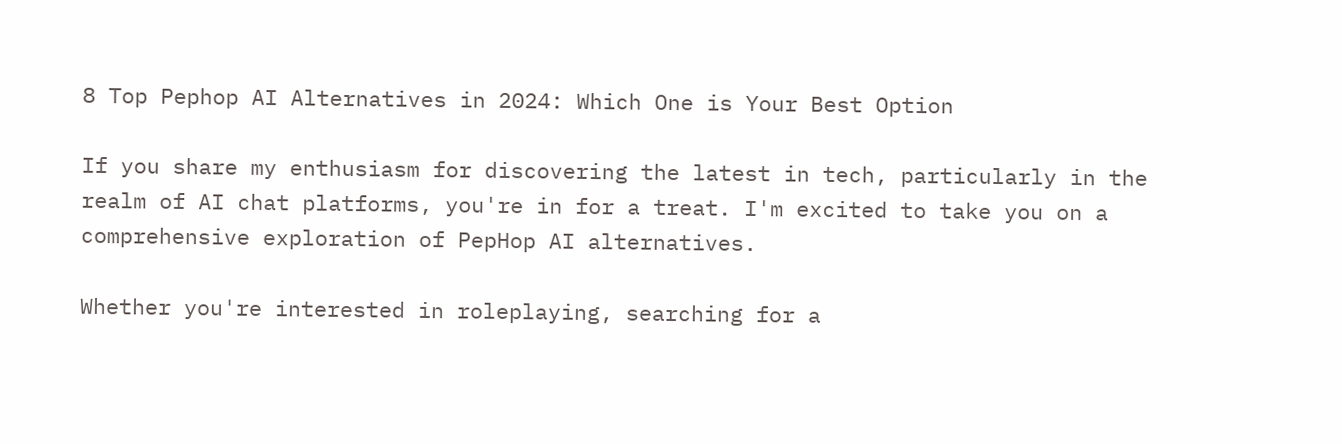8 Top Pephop AI Alternatives in 2024: Which One is Your Best Option

If you share my enthusiasm for discovering the latest in tech, particularly in the realm of AI chat platforms, you're in for a treat. I'm excited to take you on a comprehensive exploration of PepHop AI alternatives.

Whether you're interested in roleplaying, searching for a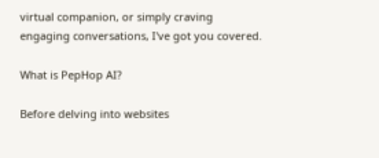virtual companion, or simply craving engaging conversations, I've got you covered.

What is PepHop AI?

Before delving into websites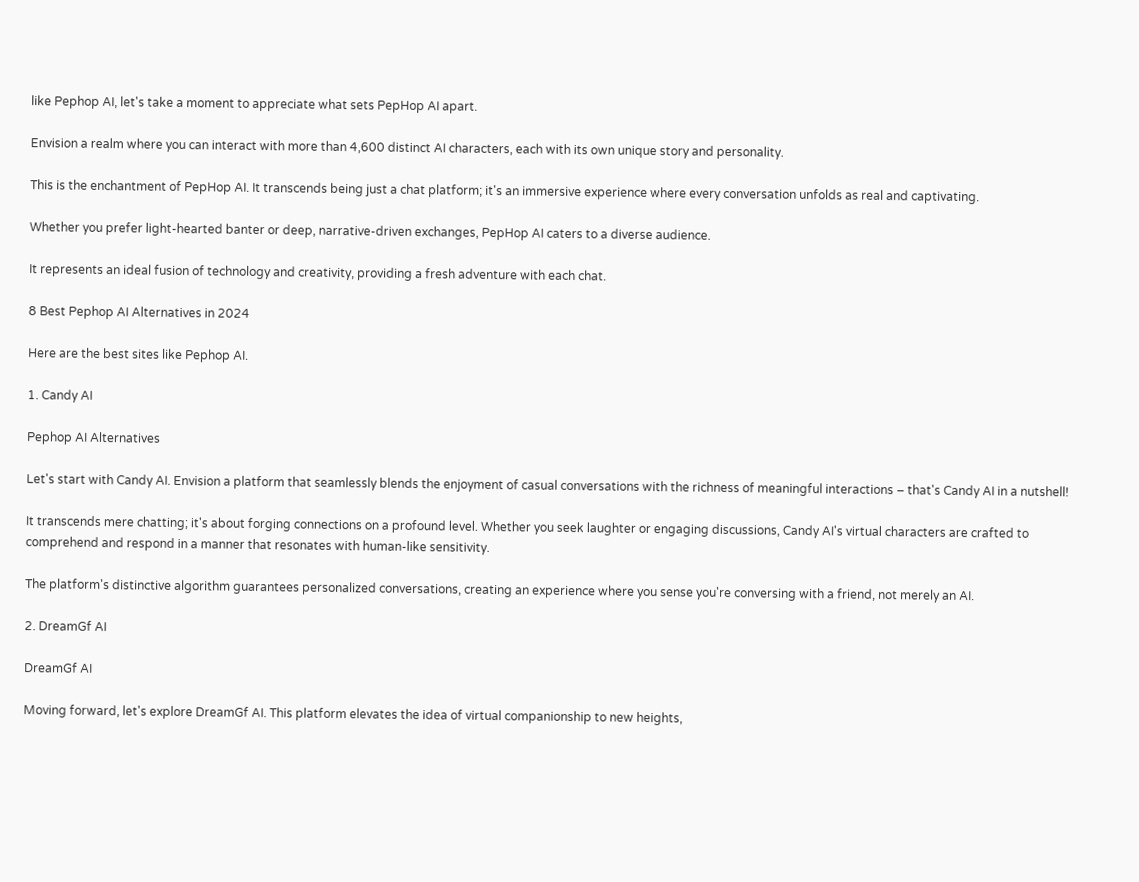like Pephop AI, let's take a moment to appreciate what sets PepHop AI apart.

Envision a realm where you can interact with more than 4,600 distinct AI characters, each with its own unique story and personality.

This is the enchantment of PepHop AI. It transcends being just a chat platform; it's an immersive experience where every conversation unfolds as real and captivating.

Whether you prefer light-hearted banter or deep, narrative-driven exchanges, PepHop AI caters to a diverse audience.

It represents an ideal fusion of technology and creativity, providing a fresh adventure with each chat.

8 Best Pephop AI Alternatives in 2024

Here are the best sites like Pephop AI.

1. Candy AI

Pephop AI Alternatives

Let's start with Candy AI. Envision a platform that seamlessly blends the enjoyment of casual conversations with the richness of meaningful interactions – that's Candy AI in a nutshell!

It transcends mere chatting; it's about forging connections on a profound level. Whether you seek laughter or engaging discussions, Candy AI's virtual characters are crafted to comprehend and respond in a manner that resonates with human-like sensitivity.

The platform's distinctive algorithm guarantees personalized conversations, creating an experience where you sense you're conversing with a friend, not merely an AI.

2. DreamGf AI

DreamGf AI

Moving forward, let's explore DreamGf AI. This platform elevates the idea of virtual companionship to new heights,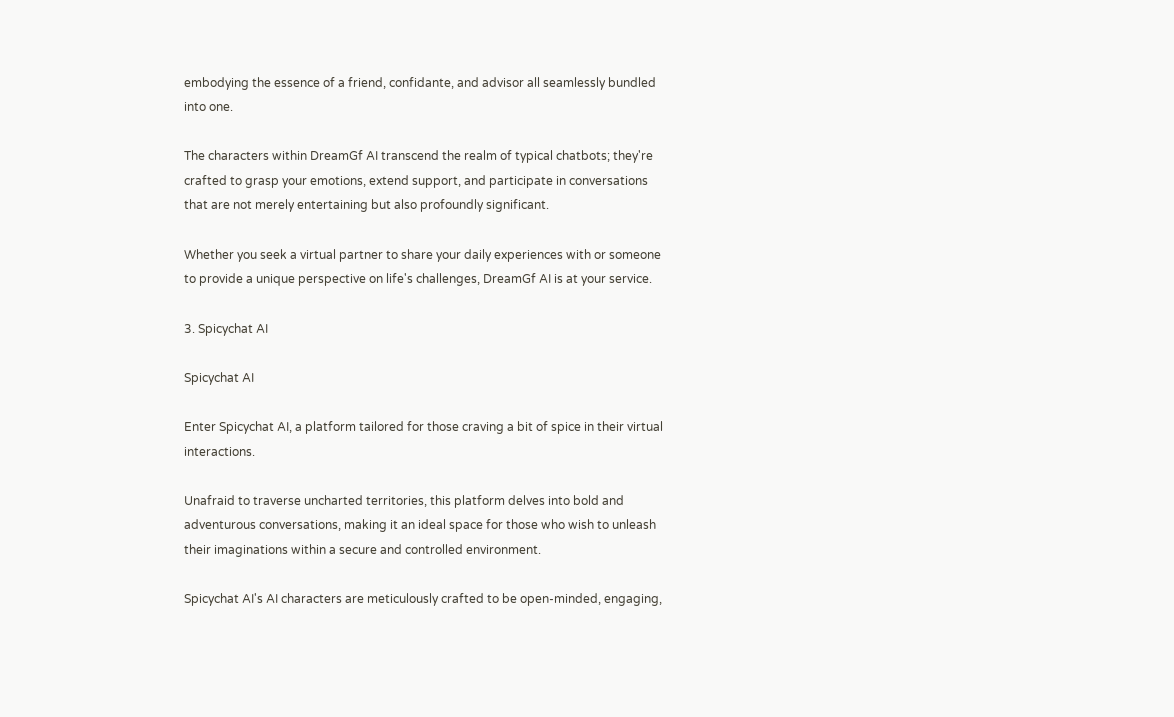embodying the essence of a friend, confidante, and advisor all seamlessly bundled into one.

The characters within DreamGf AI transcend the realm of typical chatbots; they're crafted to grasp your emotions, extend support, and participate in conversations that are not merely entertaining but also profoundly significant.

Whether you seek a virtual partner to share your daily experiences with or someone to provide a unique perspective on life's challenges, DreamGf AI is at your service.

3. Spicychat AI

Spicychat AI

Enter Spicychat AI, a platform tailored for those craving a bit of spice in their virtual interactions.

Unafraid to traverse uncharted territories, this platform delves into bold and adventurous conversations, making it an ideal space for those who wish to unleash their imaginations within a secure and controlled environment.

Spicychat AI's AI characters are meticulously crafted to be open-minded, engaging,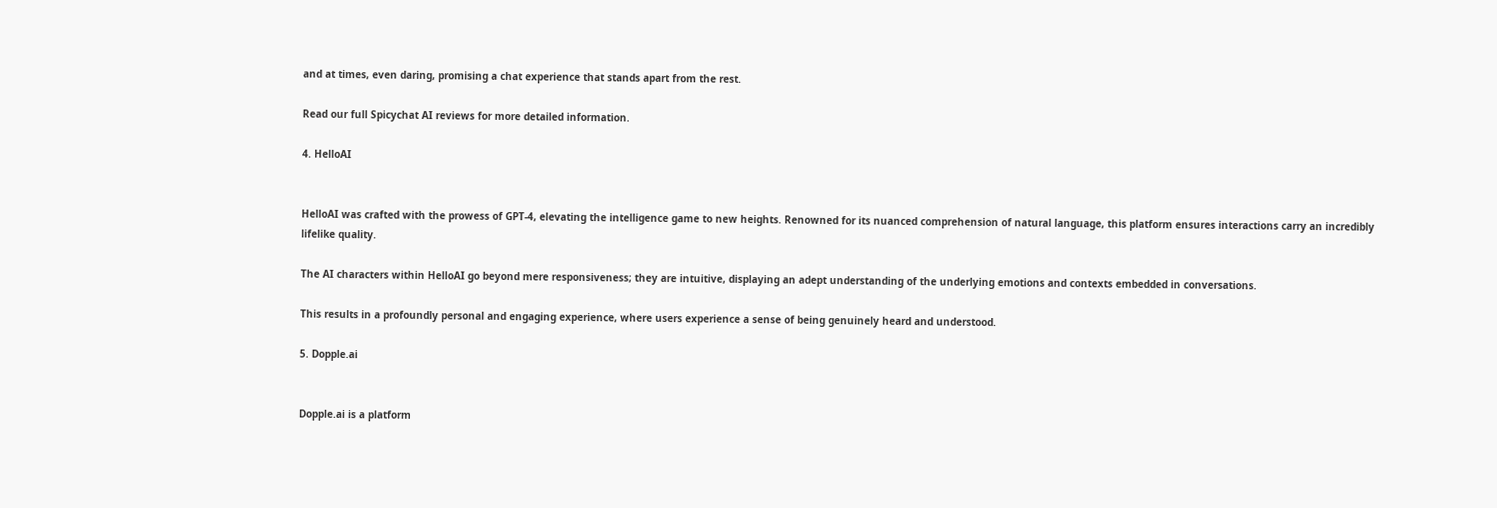and at times, even daring, promising a chat experience that stands apart from the rest.

Read our full Spicychat AI reviews for more detailed information.

4. HelloAI


HelloAI was crafted with the prowess of GPT-4, elevating the intelligence game to new heights. Renowned for its nuanced comprehension of natural language, this platform ensures interactions carry an incredibly lifelike quality.

The AI characters within HelloAI go beyond mere responsiveness; they are intuitive, displaying an adept understanding of the underlying emotions and contexts embedded in conversations.

This results in a profoundly personal and engaging experience, where users experience a sense of being genuinely heard and understood.

5. Dopple.ai


Dopple.ai is a platform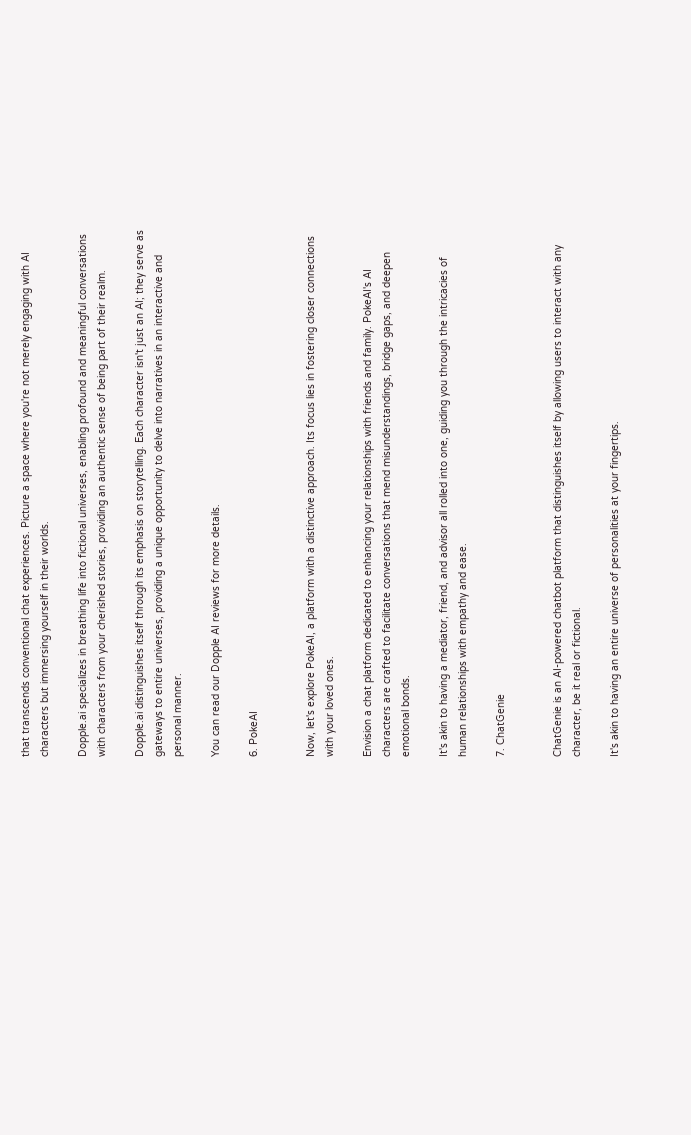that transcends conventional chat experiences. Picture a space where you're not merely engaging with AI characters but immersing yourself in their worlds.

Dopple.ai specializes in breathing life into fictional universes, enabling profound and meaningful conversations with characters from your cherished stories, providing an authentic sense of being part of their realm.

Dopple.ai distinguishes itself through its emphasis on storytelling. Each character isn't just an AI; they serve as gateways to entire universes, providing a unique opportunity to delve into narratives in an interactive and personal manner.

You can read our Dopple AI reviews for more details.

6. PokeAI


Now, let's explore PokeAI, a platform with a distinctive approach. Its focus lies in fostering closer connections with your loved ones.

Envision a chat platform dedicated to enhancing your relationships with friends and family. PokeAI's AI characters are crafted to facilitate conversations that mend misunderstandings, bridge gaps, and deepen emotional bonds.

It's akin to having a mediator, friend, and advisor all rolled into one, guiding you through the intricacies of human relationships with empathy and ease.

7. ChatGenie


ChatGenie is an AI-powered chatbot platform that distinguishes itself by allowing users to interact with any character, be it real or fictional.

It's akin to having an entire universe of personalities at your fingertips.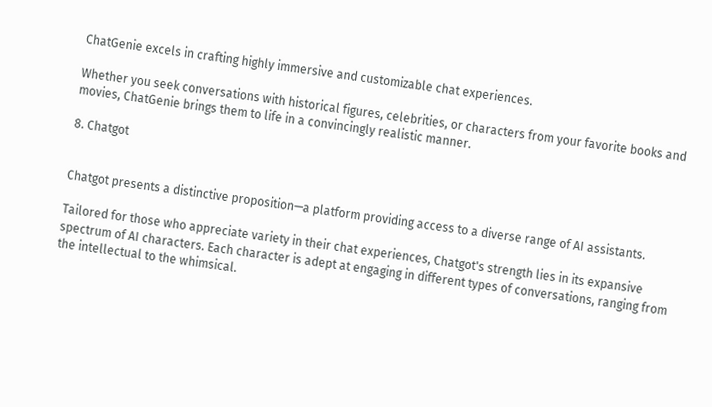ChatGenie excels in crafting highly immersive and customizable chat experiences.

Whether you seek conversations with historical figures, celebrities, or characters from your favorite books and movies, ChatGenie brings them to life in a convincingly realistic manner.

8. Chatgot


Chatgot presents a distinctive proposition—a platform providing access to a diverse range of AI assistants.

Tailored for those who appreciate variety in their chat experiences, Chatgot's strength lies in its expansive spectrum of AI characters. Each character is adept at engaging in different types of conversations, ranging from the intellectual to the whimsical.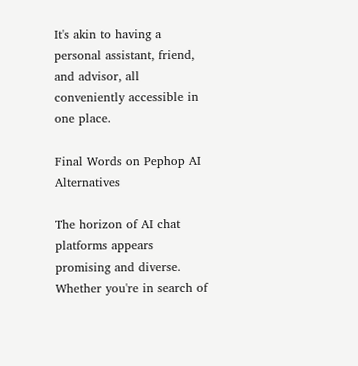It's akin to having a personal assistant, friend, and advisor, all conveniently accessible in one place.

Final Words on Pephop AI Alternatives

The horizon of AI chat platforms appears promising and diverse. Whether you're in search of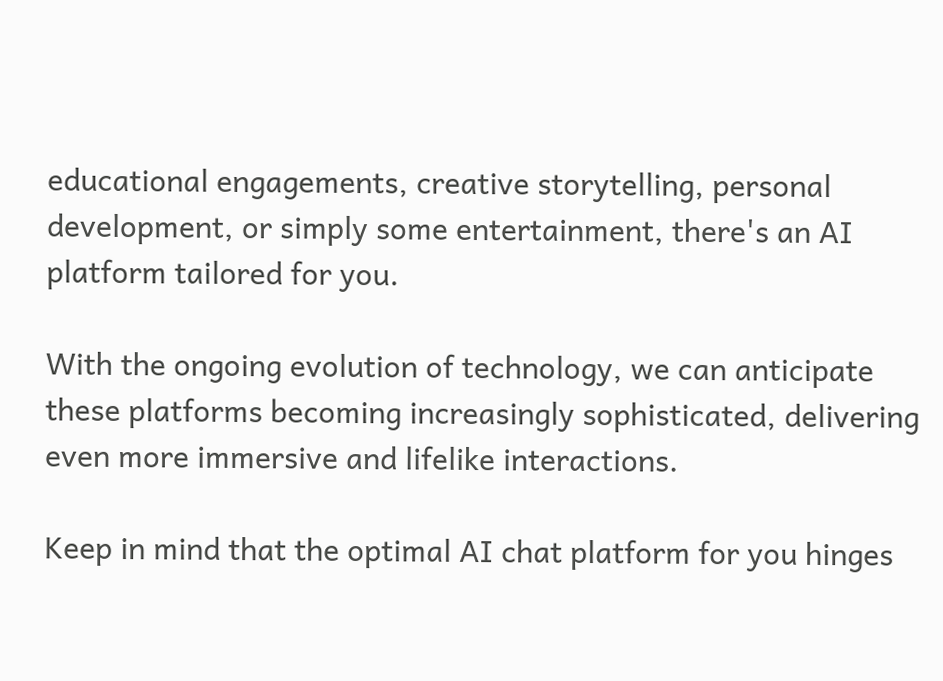educational engagements, creative storytelling, personal development, or simply some entertainment, there's an AI platform tailored for you.

With the ongoing evolution of technology, we can anticipate these platforms becoming increasingly sophisticated, delivering even more immersive and lifelike interactions.

Keep in mind that the optimal AI chat platform for you hinges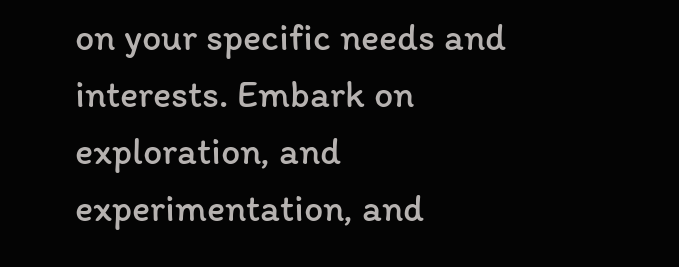on your specific needs and interests. Embark on exploration, and experimentation, and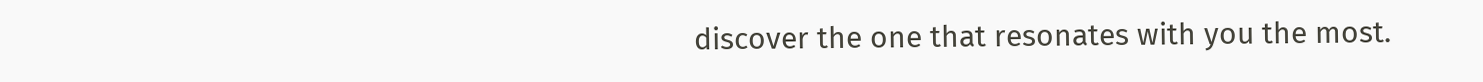discover the one that resonates with you the most.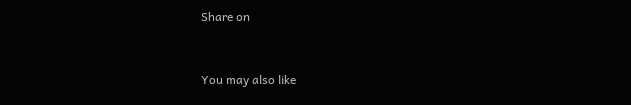Share on


You may also like